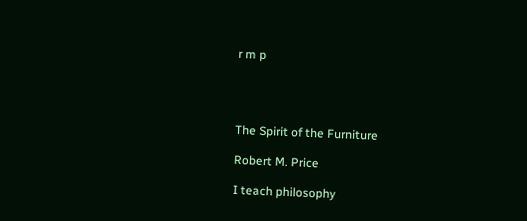r m p




The Spirit of the Furniture

Robert M. Price

I teach philosophy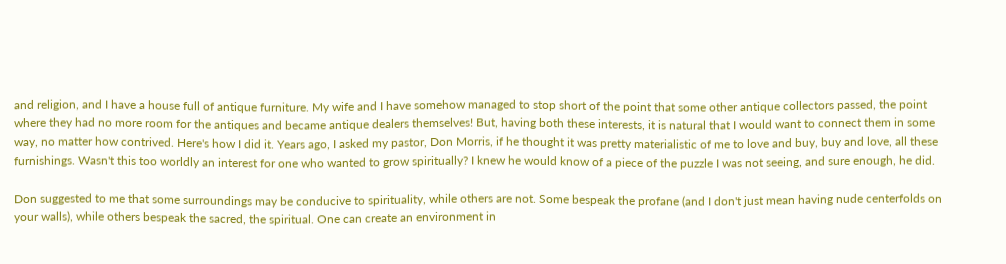and religion, and I have a house full of antique furniture. My wife and I have somehow managed to stop short of the point that some other antique collectors passed, the point where they had no more room for the antiques and became antique dealers themselves! But, having both these interests, it is natural that I would want to connect them in some way, no matter how contrived. Here's how I did it. Years ago, I asked my pastor, Don Morris, if he thought it was pretty materialistic of me to love and buy, buy and love, all these furnishings. Wasn't this too worldly an interest for one who wanted to grow spiritually? I knew he would know of a piece of the puzzle I was not seeing, and sure enough, he did.

Don suggested to me that some surroundings may be conducive to spirituality, while others are not. Some bespeak the profane (and I don't just mean having nude centerfolds on your walls), while others bespeak the sacred, the spiritual. One can create an environment in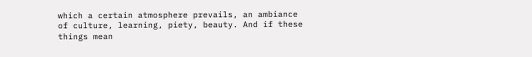which a certain atmosphere prevails, an ambiance of culture, learning, piety, beauty. And if these things mean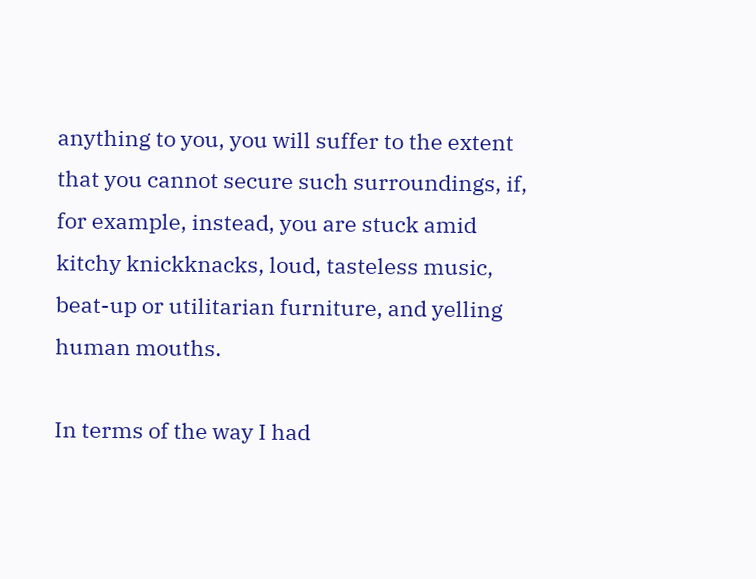anything to you, you will suffer to the extent that you cannot secure such surroundings, if, for example, instead, you are stuck amid kitchy knickknacks, loud, tasteless music, beat-up or utilitarian furniture, and yelling human mouths.

In terms of the way I had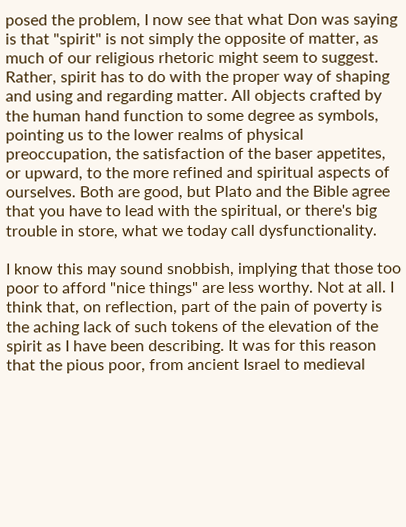posed the problem, I now see that what Don was saying is that "spirit" is not simply the opposite of matter, as much of our religious rhetoric might seem to suggest. Rather, spirit has to do with the proper way of shaping and using and regarding matter. All objects crafted by the human hand function to some degree as symbols, pointing us to the lower realms of physical preoccupation, the satisfaction of the baser appetites, or upward, to the more refined and spiritual aspects of ourselves. Both are good, but Plato and the Bible agree that you have to lead with the spiritual, or there's big trouble in store, what we today call dysfunctionality.

I know this may sound snobbish, implying that those too poor to afford "nice things" are less worthy. Not at all. I think that, on reflection, part of the pain of poverty is the aching lack of such tokens of the elevation of the spirit as I have been describing. It was for this reason that the pious poor, from ancient Israel to medieval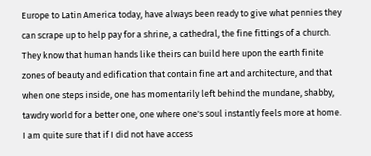Europe to Latin America today, have always been ready to give what pennies they can scrape up to help pay for a shrine, a cathedral, the fine fittings of a church. They know that human hands like theirs can build here upon the earth finite zones of beauty and edification that contain fine art and architecture, and that when one steps inside, one has momentarily left behind the mundane, shabby, tawdry world for a better one, one where one's soul instantly feels more at home. I am quite sure that if I did not have access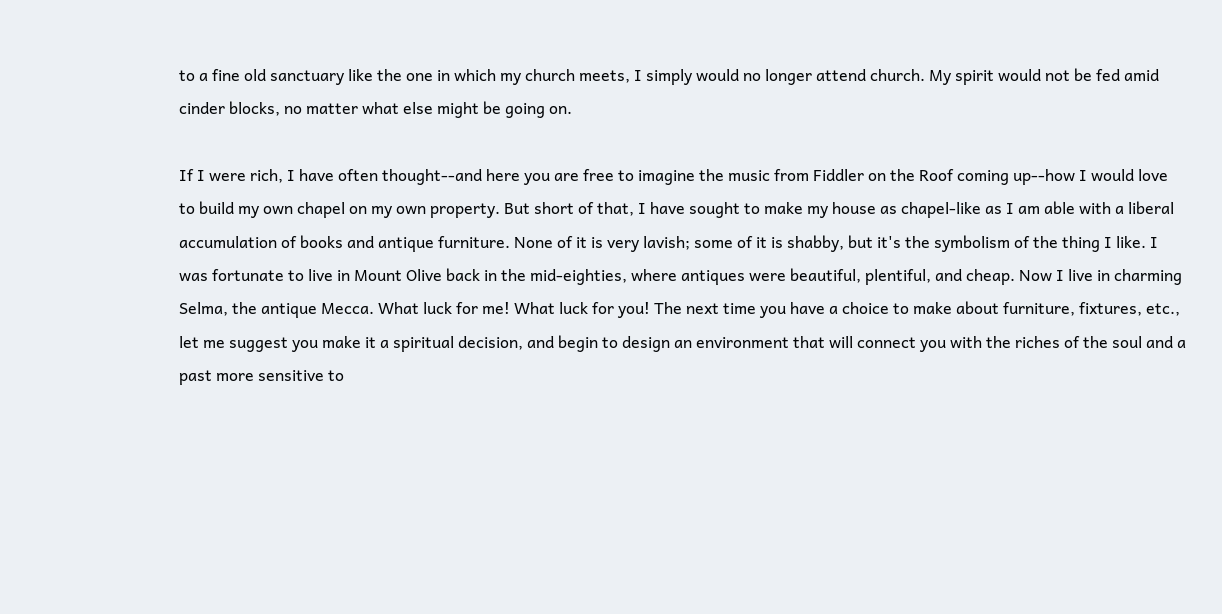to a fine old sanctuary like the one in which my church meets, I simply would no longer attend church. My spirit would not be fed amid cinder blocks, no matter what else might be going on.

If I were rich, I have often thought--and here you are free to imagine the music from Fiddler on the Roof coming up--how I would love to build my own chapel on my own property. But short of that, I have sought to make my house as chapel-like as I am able with a liberal accumulation of books and antique furniture. None of it is very lavish; some of it is shabby, but it's the symbolism of the thing I like. I was fortunate to live in Mount Olive back in the mid-eighties, where antiques were beautiful, plentiful, and cheap. Now I live in charming Selma, the antique Mecca. What luck for me! What luck for you! The next time you have a choice to make about furniture, fixtures, etc., let me suggest you make it a spiritual decision, and begin to design an environment that will connect you with the riches of the soul and a past more sensitive to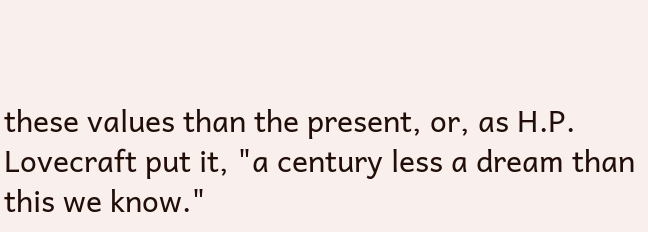these values than the present, or, as H.P. Lovecraft put it, "a century less a dream than this we know."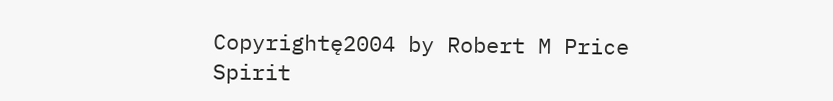Copyrightę2004 by Robert M Price
Spirit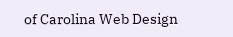of Carolina Web Design